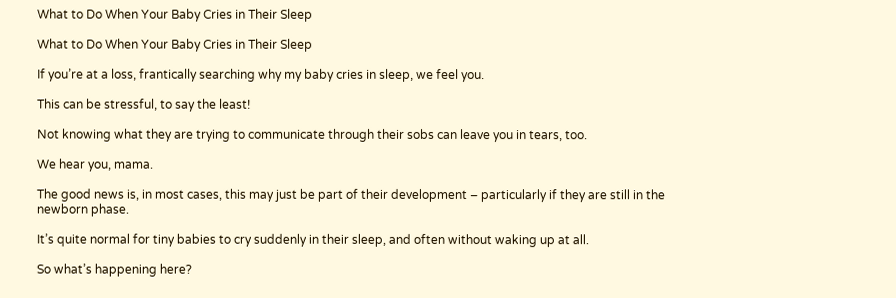What to Do When Your Baby Cries in Their Sleep

What to Do When Your Baby Cries in Their Sleep

If you’re at a loss, frantically searching why my baby cries in sleep, we feel you.

This can be stressful, to say the least!

Not knowing what they are trying to communicate through their sobs can leave you in tears, too.

We hear you, mama.

The good news is, in most cases, this may just be part of their development ‒ particularly if they are still in the newborn phase.

It’s quite normal for tiny babies to cry suddenly in their sleep, and often without waking up at all.

So what’s happening here?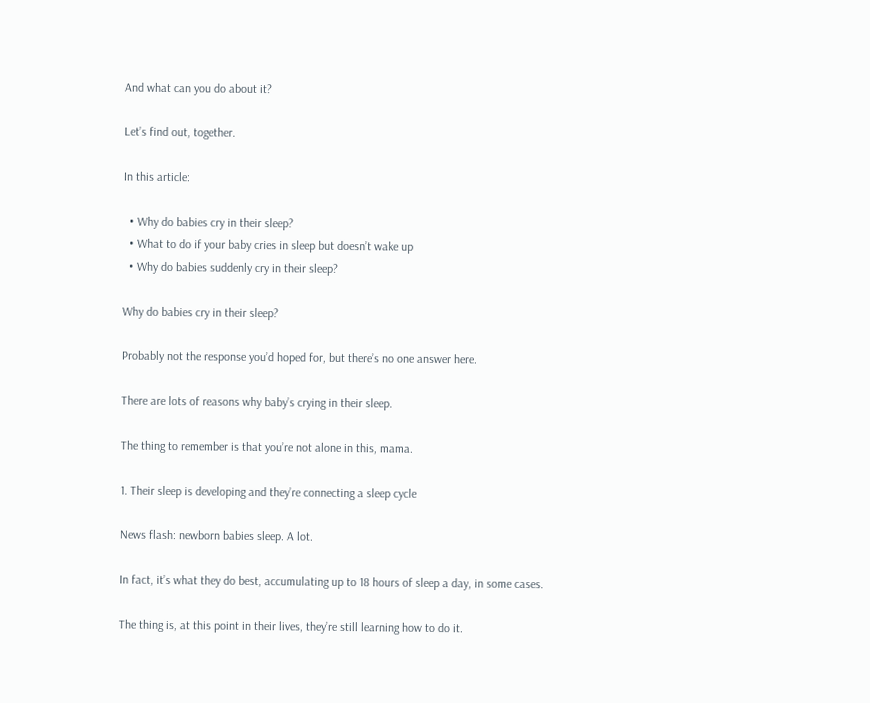And what can you do about it?

Let’s find out, together.

In this article:

  • Why do babies cry in their sleep?
  • What to do if your baby cries in sleep but doesn’t wake up
  • Why do babies suddenly cry in their sleep?

Why do babies cry in their sleep?

Probably not the response you’d hoped for, but there’s no one answer here.

There are lots of reasons why baby’s crying in their sleep.

The thing to remember is that you’re not alone in this, mama.

1. Their sleep is developing and they’re connecting a sleep cycle

News flash: newborn babies sleep. A lot.

In fact, it’s what they do best, accumulating up to 18 hours of sleep a day, in some cases.

The thing is, at this point in their lives, they’re still learning how to do it.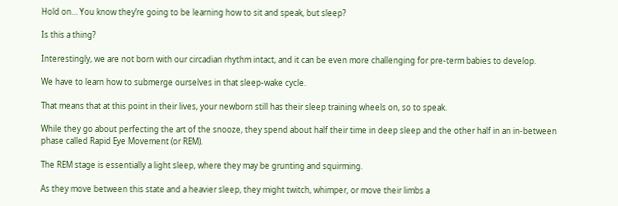Hold on… You know they’re going to be learning how to sit and speak, but sleep?

Is this a thing?

Interestingly, we are not born with our circadian rhythm intact, and it can be even more challenging for pre-term babies to develop.

We have to learn how to submerge ourselves in that sleep-wake cycle.

That means that at this point in their lives, your newborn still has their sleep training wheels on, so to speak.

While they go about perfecting the art of the snooze, they spend about half their time in deep sleep and the other half in an in-between phase called Rapid Eye Movement (or REM).

The REM stage is essentially a light sleep, where they may be grunting and squirming.

As they move between this state and a heavier sleep, they might twitch, whimper, or move their limbs a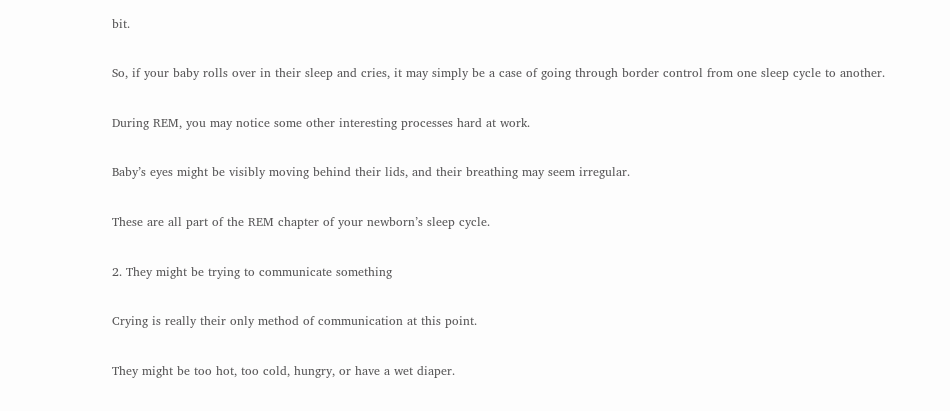bit.

So, if your baby rolls over in their sleep and cries, it may simply be a case of going through border control from one sleep cycle to another.

During REM, you may notice some other interesting processes hard at work.

Baby’s eyes might be visibly moving behind their lids, and their breathing may seem irregular.

These are all part of the REM chapter of your newborn’s sleep cycle.

2. They might be trying to communicate something

Crying is really their only method of communication at this point.

They might be too hot, too cold, hungry, or have a wet diaper.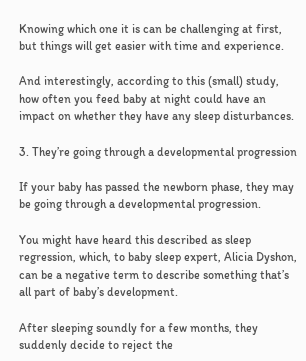Knowing which one it is can be challenging at first, but things will get easier with time and experience.

And interestingly, according to this (small) study, how often you feed baby at night could have an impact on whether they have any sleep disturbances.

3. They’re going through a developmental progression

If your baby has passed the newborn phase, they may be going through a developmental progression.

You might have heard this described as sleep regression, which, to baby sleep expert, Alicia Dyshon, can be a negative term to describe something that’s all part of baby’s development.

After sleeping soundly for a few months, they suddenly decide to reject the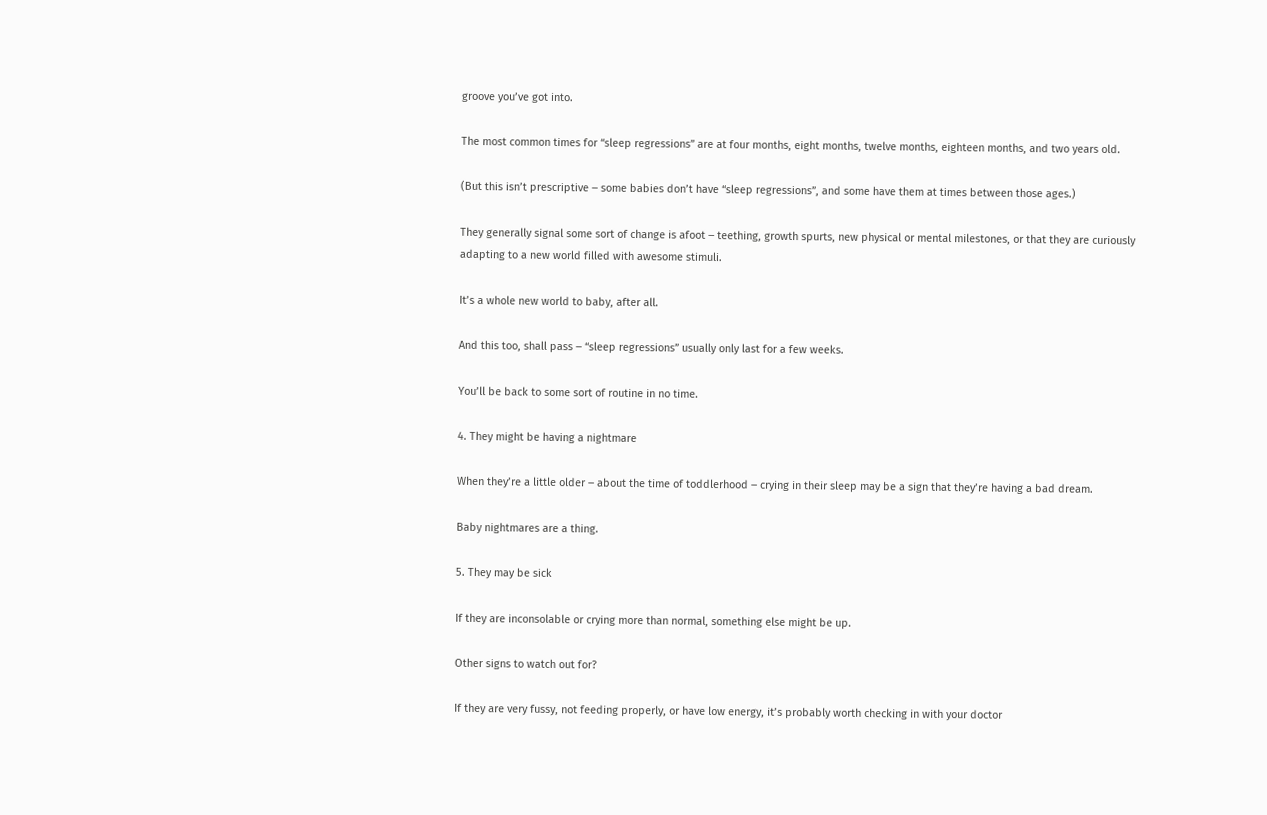groove you’ve got into.

The most common times for “sleep regressions” are at four months, eight months, twelve months, eighteen months, and two years old.

(But this isn’t prescriptive ‒ some babies don’t have “sleep regressions”, and some have them at times between those ages.)

They generally signal some sort of change is afoot ‒ teething, growth spurts, new physical or mental milestones, or that they are curiously adapting to a new world filled with awesome stimuli.

It’s a whole new world to baby, after all.

And this too, shall pass ‒ “sleep regressions” usually only last for a few weeks.

You’ll be back to some sort of routine in no time.

4. They might be having a nightmare

When they’re a little older ‒ about the time of toddlerhood ‒ crying in their sleep may be a sign that they’re having a bad dream.

Baby nightmares are a thing.

5. They may be sick

If they are inconsolable or crying more than normal, something else might be up.

Other signs to watch out for?

If they are very fussy, not feeding properly, or have low energy, it’s probably worth checking in with your doctor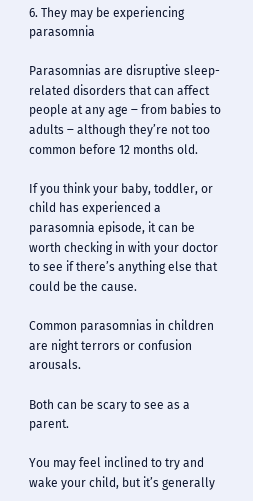6. They may be experiencing parasomnia

Parasomnias are disruptive sleep-related disorders that can affect people at any age ‒ from babies to adults ‒ although they’re not too common before 12 months old.

If you think your baby, toddler, or child has experienced a parasomnia episode, it can be worth checking in with your doctor to see if there’s anything else that could be the cause.

Common parasomnias in children are night terrors or confusion arousals.

Both can be scary to see as a parent.

You may feel inclined to try and wake your child, but it’s generally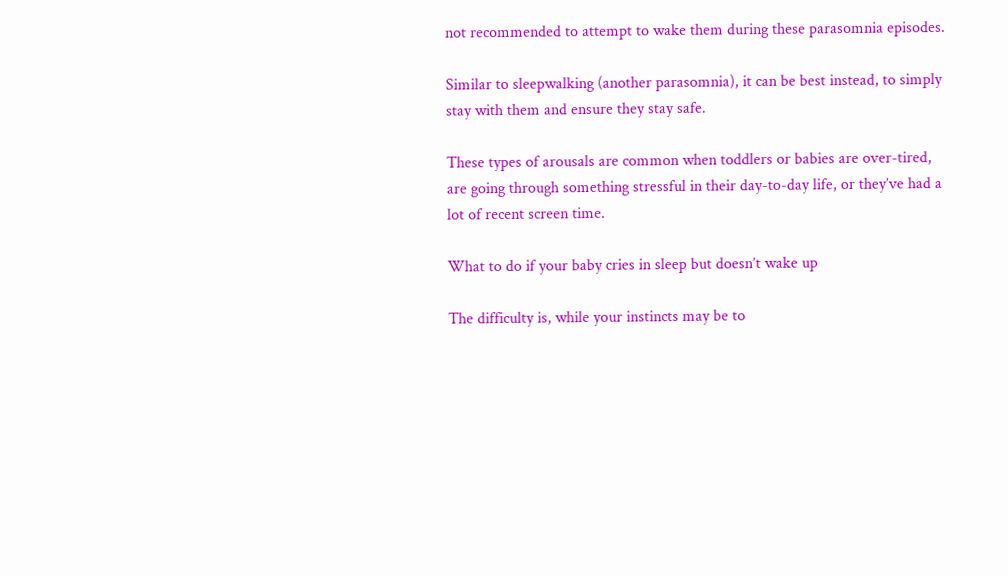not recommended to attempt to wake them during these parasomnia episodes.

Similar to sleepwalking (another parasomnia), it can be best instead, to simply stay with them and ensure they stay safe.

These types of arousals are common when toddlers or babies are over-tired, are going through something stressful in their day-to-day life, or they’ve had a lot of recent screen time.

What to do if your baby cries in sleep but doesn’t wake up

The difficulty is, while your instincts may be to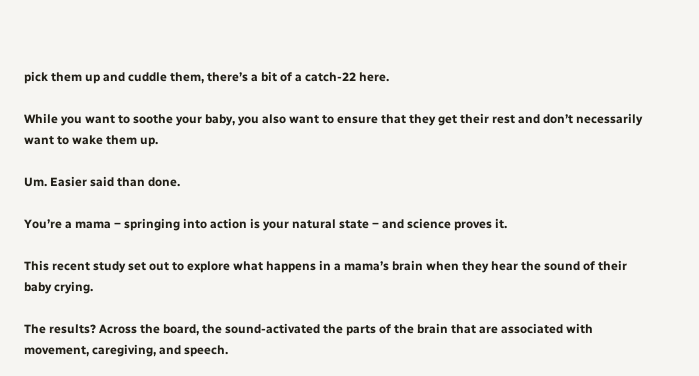pick them up and cuddle them, there’s a bit of a catch-22 here.

While you want to soothe your baby, you also want to ensure that they get their rest and don’t necessarily want to wake them up.

Um. Easier said than done.

You’re a mama ‒ springing into action is your natural state ‒ and science proves it.

This recent study set out to explore what happens in a mama’s brain when they hear the sound of their baby crying.

The results? Across the board, the sound-activated the parts of the brain that are associated with movement, caregiving, and speech.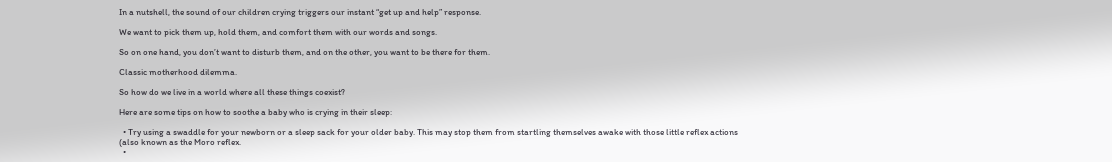In a nutshell, the sound of our children crying triggers our instant “get up and help” response.

We want to pick them up, hold them, and comfort them with our words and songs.

So on one hand, you don’t want to disturb them, and on the other, you want to be there for them.

Classic motherhood dilemma.

So how do we live in a world where all these things coexist?

Here are some tips on how to soothe a baby who is crying in their sleep:

  • Try using a swaddle for your newborn or a sleep sack for your older baby. This may stop them from startling themselves awake with those little reflex actions (also known as the Moro reflex.
  •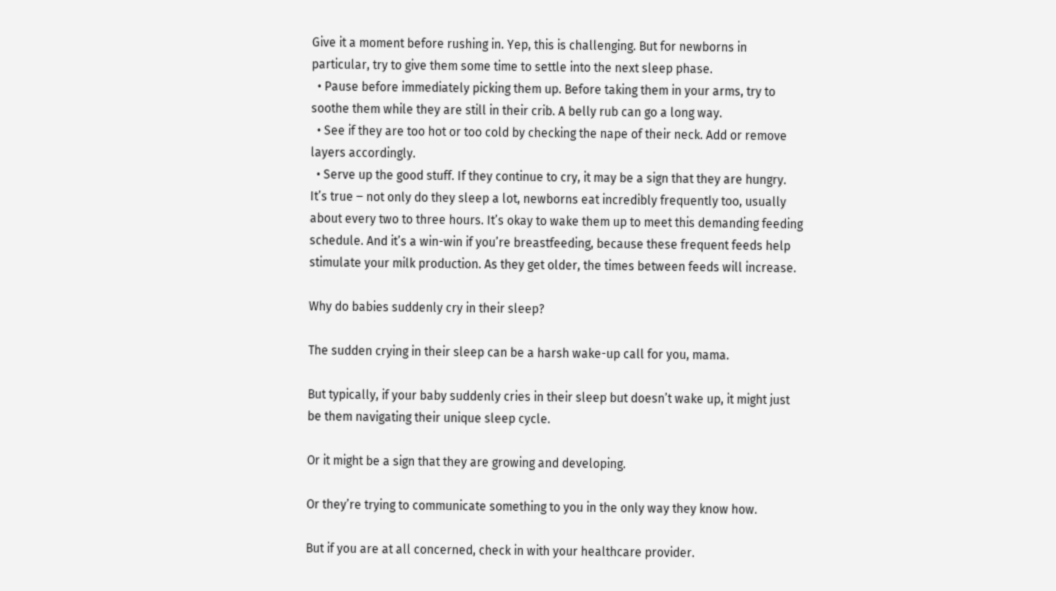Give it a moment before rushing in. Yep, this is challenging. But for newborns in particular, try to give them some time to settle into the next sleep phase.
  • Pause before immediately picking them up. Before taking them in your arms, try to soothe them while they are still in their crib. A belly rub can go a long way.
  • See if they are too hot or too cold by checking the nape of their neck. Add or remove layers accordingly.
  • Serve up the good stuff. If they continue to cry, it may be a sign that they are hungry. It’s true ‒ not only do they sleep a lot, newborns eat incredibly frequently too, usually about every two to three hours. It’s okay to wake them up to meet this demanding feeding schedule. And it’s a win-win if you’re breastfeeding, because these frequent feeds help stimulate your milk production. As they get older, the times between feeds will increase.

Why do babies suddenly cry in their sleep?

The sudden crying in their sleep can be a harsh wake-up call for you, mama.

But typically, if your baby suddenly cries in their sleep but doesn’t wake up, it might just be them navigating their unique sleep cycle.

Or it might be a sign that they are growing and developing.

Or they’re trying to communicate something to you in the only way they know how.

But if you are at all concerned, check in with your healthcare provider.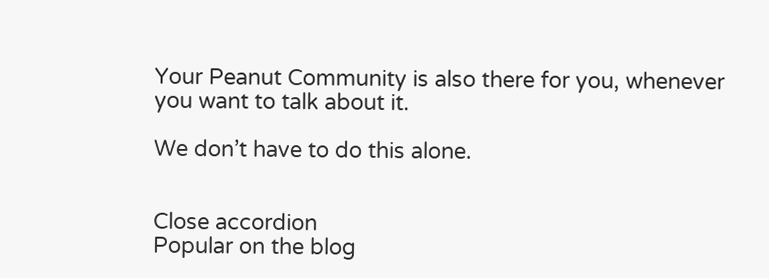Your Peanut Community is also there for you, whenever you want to talk about it.

We don’t have to do this alone.


Close accordion
Popular on the blog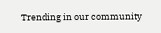Trending in our community